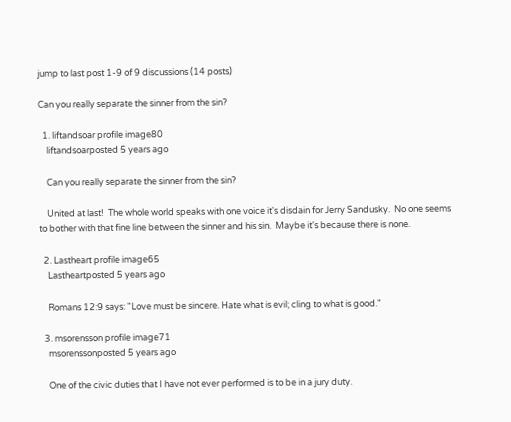jump to last post 1-9 of 9 discussions (14 posts)

Can you really separate the sinner from the sin?

  1. liftandsoar profile image80
    liftandsoarposted 5 years ago

    Can you really separate the sinner from the sin?

    United at last!  The whole world speaks with one voice it's disdain for Jerry Sandusky.  No one seems to bother with that fine line between the sinner and his sin.  Maybe it's because there is none.

  2. Lastheart profile image65
    Lastheartposted 5 years ago

    Romans 12:9 says: "Love must be sincere. Hate what is evil; cling to what is good."

  3. msorensson profile image71
    msorenssonposted 5 years ago

    One of the civic duties that I have not ever performed is to be in a jury duty.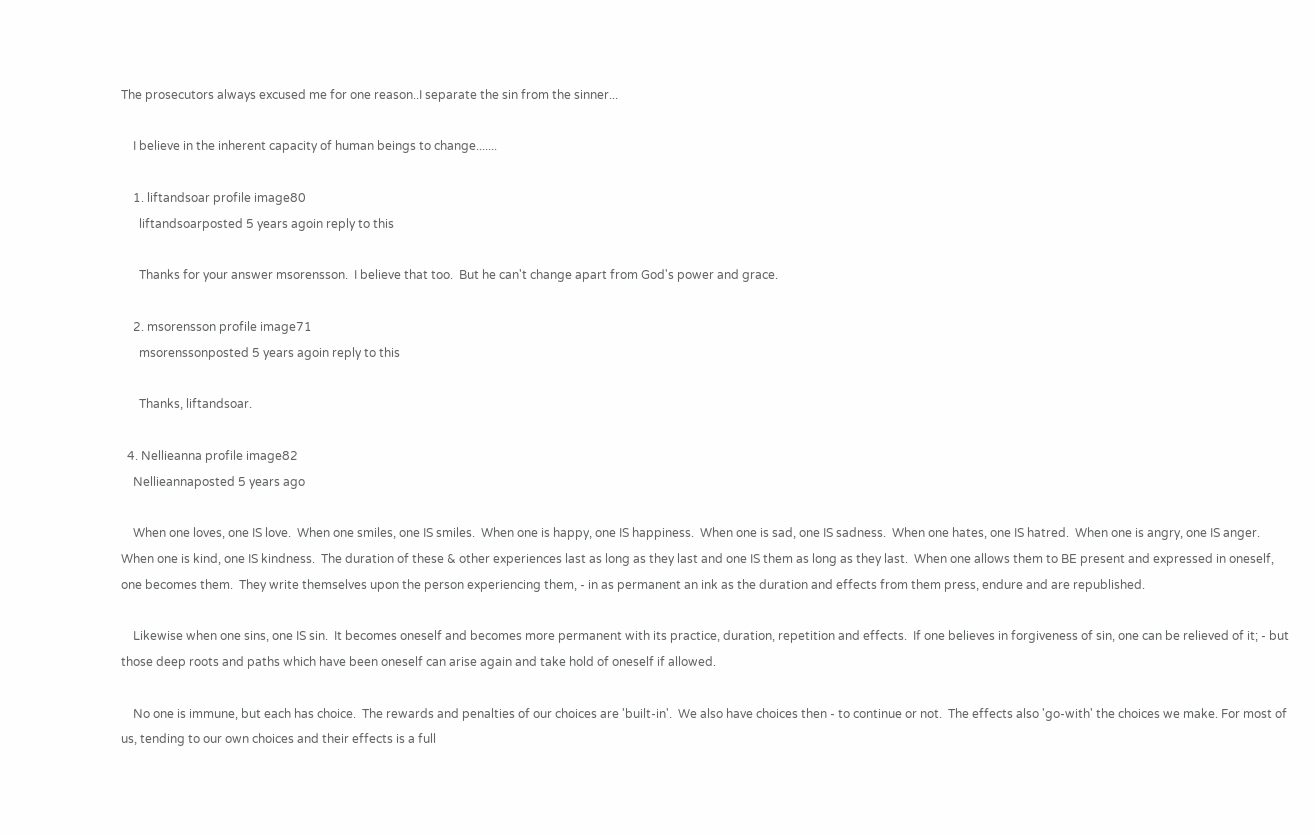The prosecutors always excused me for one reason..I separate the sin from the sinner...

    I believe in the inherent capacity of human beings to change.......

    1. liftandsoar profile image80
      liftandsoarposted 5 years agoin reply to this

      Thanks for your answer msorensson.  I believe that too.  But he can't change apart from God's power and grace.

    2. msorensson profile image71
      msorenssonposted 5 years agoin reply to this

      Thanks, liftandsoar.

  4. Nellieanna profile image82
    Nellieannaposted 5 years ago

    When one loves, one IS love.  When one smiles, one IS smiles.  When one is happy, one IS happiness.  When one is sad, one IS sadness.  When one hates, one IS hatred.  When one is angry, one IS anger.  When one is kind, one IS kindness.  The duration of these & other experiences last as long as they last and one IS them as long as they last.  When one allows them to BE present and expressed in oneself, one becomes them.  They write themselves upon the person experiencing them, - in as permanent an ink as the duration and effects from them press, endure and are republished.

    Likewise when one sins, one IS sin.  It becomes oneself and becomes more permanent with its practice, duration, repetition and effects.  If one believes in forgiveness of sin, one can be relieved of it; - but those deep roots and paths which have been oneself can arise again and take hold of oneself if allowed.

    No one is immune, but each has choice.  The rewards and penalties of our choices are 'built-in'.  We also have choices then - to continue or not.  The effects also 'go-with' the choices we make. For most of us, tending to our own choices and their effects is a full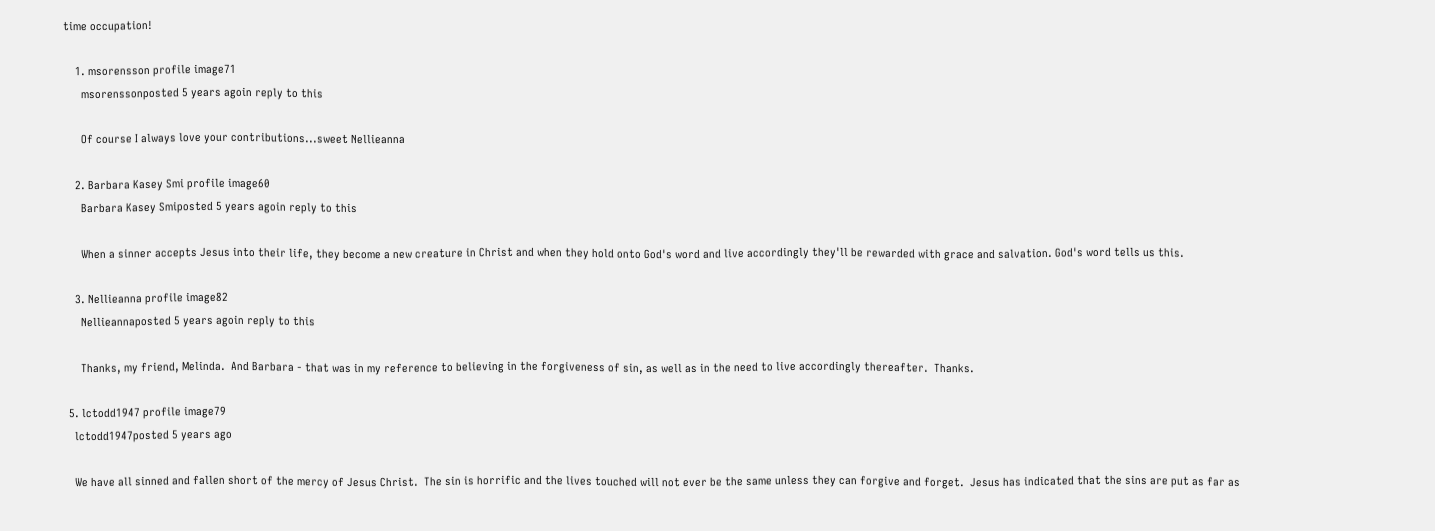time occupation!

    1. msorensson profile image71
      msorenssonposted 5 years agoin reply to this

      Of course I always love your contributions...sweet Nellieanna

    2. Barbara Kasey Smi profile image60
      Barbara Kasey Smiposted 5 years agoin reply to this

      When a sinner accepts Jesus into their life, they become a new creature in Christ and when they hold onto God's word and live accordingly they'll be rewarded with grace and salvation. God's word tells us this.

    3. Nellieanna profile image82
      Nellieannaposted 5 years agoin reply to this

      Thanks, my friend, Melinda.  And Barbara - that was in my reference to believing in the forgiveness of sin, as well as in the need to live accordingly thereafter.  Thanks.

  5. lctodd1947 profile image79
    lctodd1947posted 5 years ago

    We have all sinned and fallen short of the mercy of Jesus Christ.  The sin is horrific and the lives touched will not ever be the same unless they can forgive and forget.  Jesus has indicated that the sins are put as far as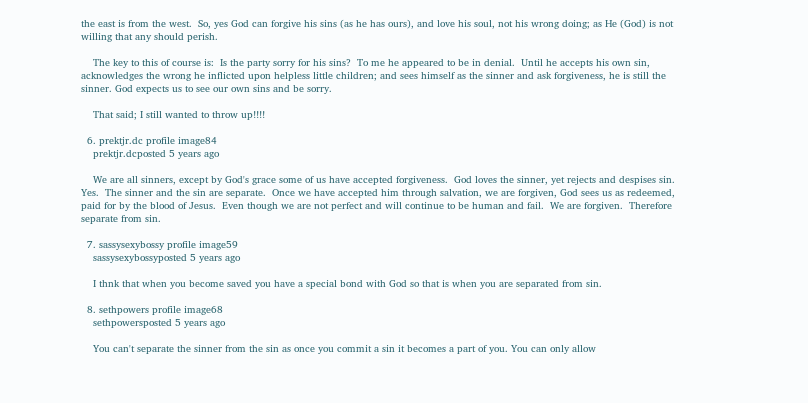the east is from the west.  So, yes God can forgive his sins (as he has ours), and love his soul, not his wrong doing; as He (God) is not willing that any should perish.

    The key to this of course is:  Is the party sorry for his sins?  To me he appeared to be in denial.  Until he accepts his own sin, acknowledges the wrong he inflicted upon helpless little children; and sees himself as the sinner and ask forgiveness, he is still the sinner. God expects us to see our own sins and be sorry.

    That said; I still wanted to throw up!!!!

  6. prektjr.dc profile image84
    prektjr.dcposted 5 years ago

    We are all sinners, except by God's grace some of us have accepted forgiveness.  God loves the sinner, yet rejects and despises sin.  Yes.  The sinner and the sin are separate.  Once we have accepted him through salvation, we are forgiven, God sees us as redeemed, paid for by the blood of Jesus.  Even though we are not perfect and will continue to be human and fail.  We are forgiven.  Therefore separate from sin.

  7. sassysexybossy profile image59
    sassysexybossyposted 5 years ago

    I thnk that when you become saved you have a special bond with God so that is when you are separated from sin.

  8. sethpowers profile image68
    sethpowersposted 5 years ago

    You can't separate the sinner from the sin as once you commit a sin it becomes a part of you. You can only allow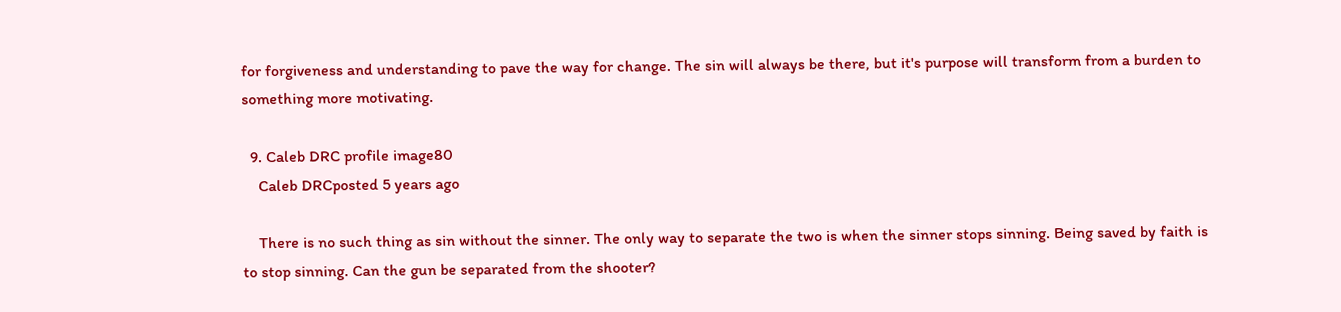for forgiveness and understanding to pave the way for change. The sin will always be there, but it's purpose will transform from a burden to something more motivating.

  9. Caleb DRC profile image80
    Caleb DRCposted 5 years ago

    There is no such thing as sin without the sinner. The only way to separate the two is when the sinner stops sinning. Being saved by faith is to stop sinning. Can the gun be separated from the shooter?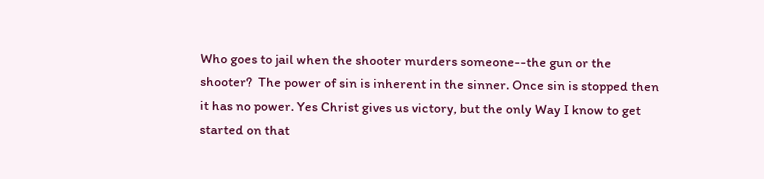Who goes to jail when the shooter murders someone--the gun or the shooter?  The power of sin is inherent in the sinner. Once sin is stopped then it has no power. Yes Christ gives us victory, but the only Way I know to get started on that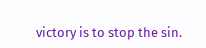victory is to stop the sin.